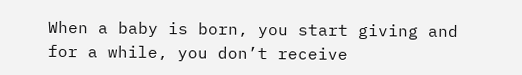When a baby is born, you start giving and for a while, you don’t receive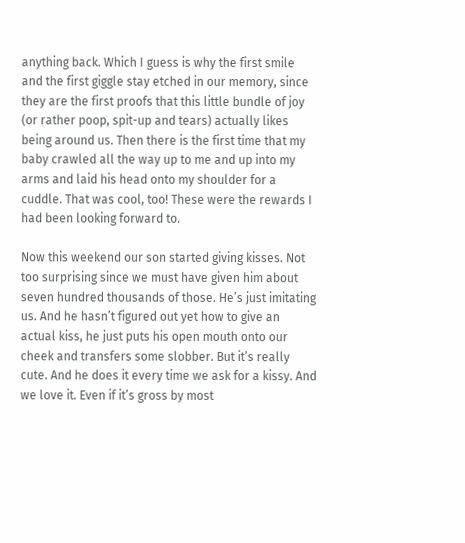anything back. Which I guess is why the first smile and the first giggle stay etched in our memory, since they are the first proofs that this little bundle of joy (or rather poop, spit-up and tears) actually likes being around us. Then there is the first time that my baby crawled all the way up to me and up into my arms and laid his head onto my shoulder for a cuddle. That was cool, too! These were the rewards I had been looking forward to.

Now this weekend our son started giving kisses. Not too surprising since we must have given him about seven hundred thousands of those. He’s just imitating us. And he hasn’t figured out yet how to give an actual kiss, he just puts his open mouth onto our cheek and transfers some slobber. But it’s really cute. And he does it every time we ask for a kissy. And we love it. Even if it’s gross by most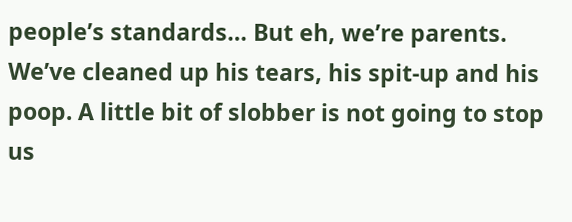people’s standards… But eh, we’re parents. We’ve cleaned up his tears, his spit-up and his poop. A little bit of slobber is not going to stop us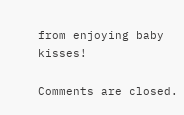from enjoying baby kisses!

Comments are closed.